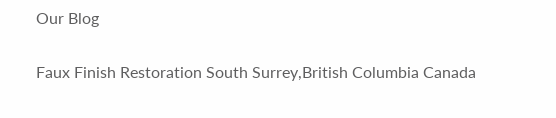Our Blog

Faux Finish Restoration South Surrey,British Columbia Canada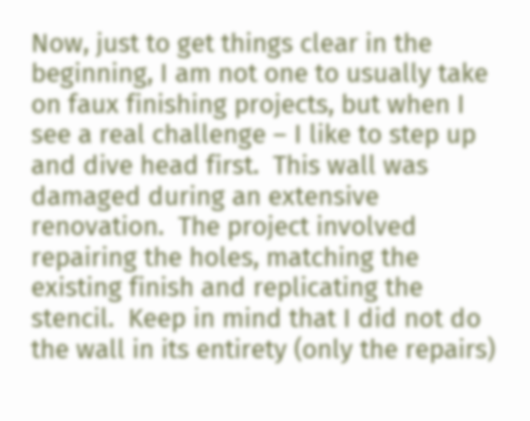Now, just to get things clear in the beginning, I am not one to usually take on faux finishing projects, but when I see a real challenge – I like to step up and dive head first.  This wall was damaged during an extensive renovation.  The project involved repairing the holes, matching the existing finish and replicating the stencil.  Keep in mind that I did not do the wall in its entirety (only the repairs)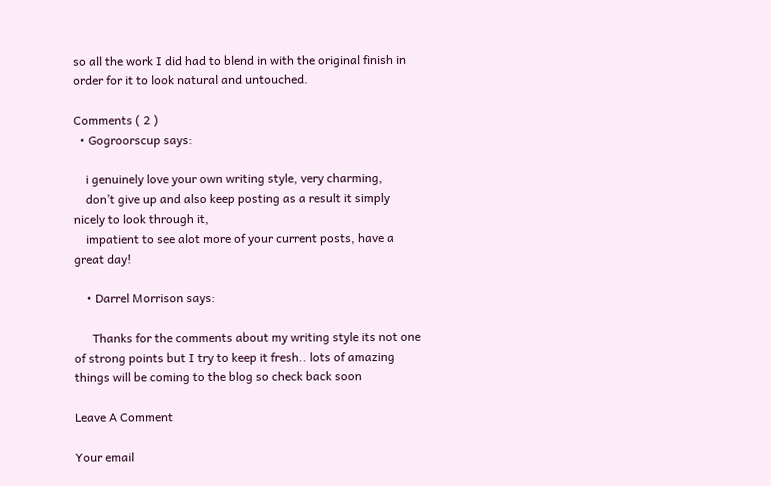so all the work I did had to blend in with the original finish in order for it to look natural and untouched.

Comments ( 2 )
  • Gogroorscup says:

    i genuinely love your own writing style, very charming,
    don’t give up and also keep posting as a result it simply nicely to look through it,
    impatient to see alot more of your current posts, have a great day!

    • Darrel Morrison says:

      Thanks for the comments about my writing style its not one of strong points but I try to keep it fresh.. lots of amazing things will be coming to the blog so check back soon

Leave A Comment

Your email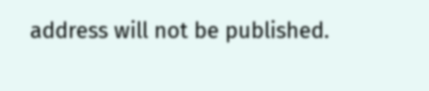address will not be published.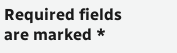Required fields are marked *